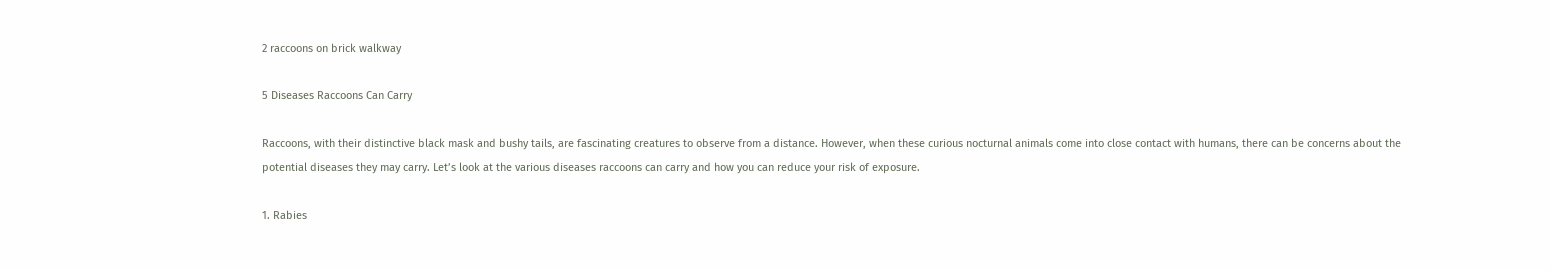2 raccoons on brick walkway

5 Diseases Raccoons Can Carry

Raccoons, with their distinctive black mask and bushy tails, are fascinating creatures to observe from a distance. However, when these curious nocturnal animals come into close contact with humans, there can be concerns about the potential diseases they may carry. Let’s look at the various diseases raccoons can carry and how you can reduce your risk of exposure.

1. Rabies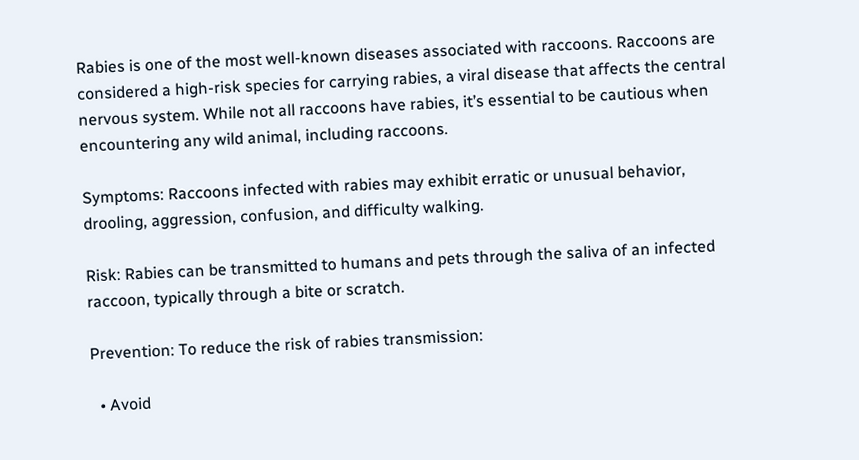Rabies is one of the most well-known diseases associated with raccoons. Raccoons are considered a high-risk species for carrying rabies, a viral disease that affects the central nervous system. While not all raccoons have rabies, it’s essential to be cautious when encountering any wild animal, including raccoons.

Symptoms: Raccoons infected with rabies may exhibit erratic or unusual behavior, drooling, aggression, confusion, and difficulty walking.

Risk: Rabies can be transmitted to humans and pets through the saliva of an infected raccoon, typically through a bite or scratch.

Prevention: To reduce the risk of rabies transmission:

  • Avoid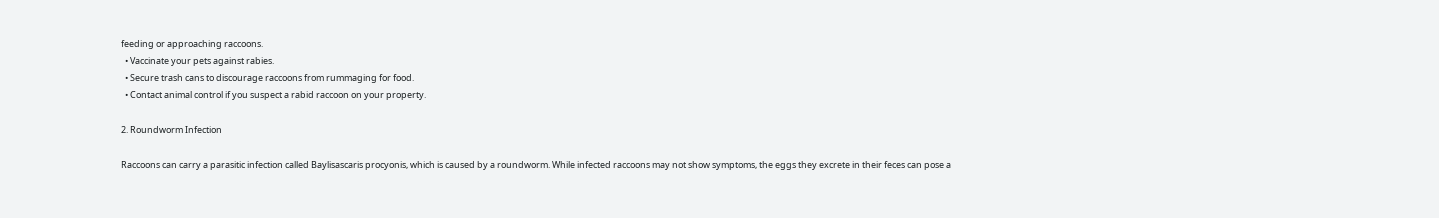feeding or approaching raccoons.
  • Vaccinate your pets against rabies.
  • Secure trash cans to discourage raccoons from rummaging for food.
  • Contact animal control if you suspect a rabid raccoon on your property.

2. Roundworm Infection

Raccoons can carry a parasitic infection called Baylisascaris procyonis, which is caused by a roundworm. While infected raccoons may not show symptoms, the eggs they excrete in their feces can pose a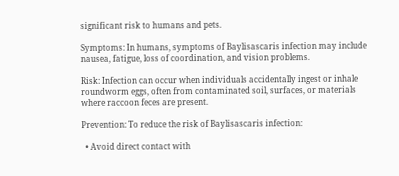significant risk to humans and pets.

Symptoms: In humans, symptoms of Baylisascaris infection may include nausea, fatigue, loss of coordination, and vision problems.

Risk: Infection can occur when individuals accidentally ingest or inhale roundworm eggs, often from contaminated soil, surfaces, or materials where raccoon feces are present.

Prevention: To reduce the risk of Baylisascaris infection:

  • Avoid direct contact with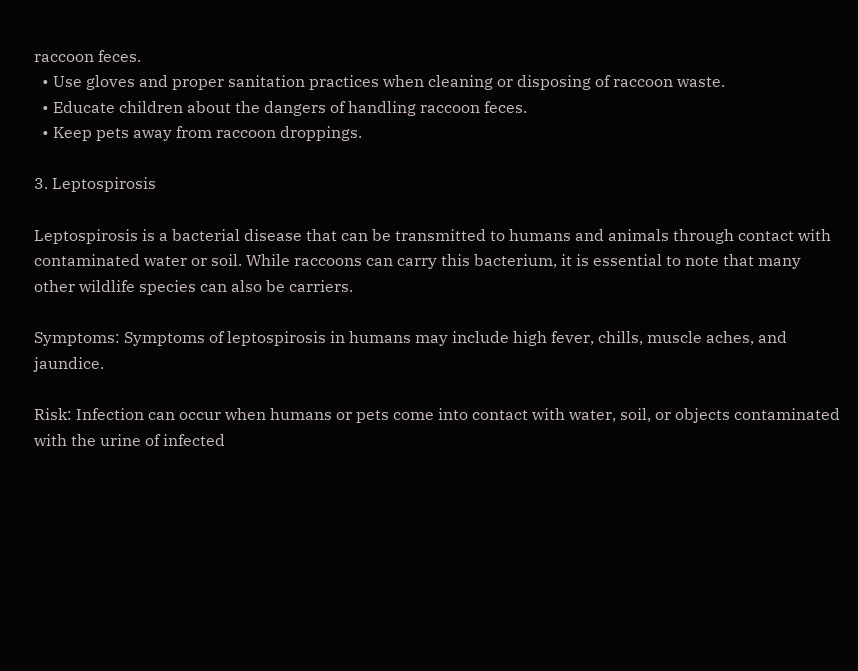raccoon feces.
  • Use gloves and proper sanitation practices when cleaning or disposing of raccoon waste.
  • Educate children about the dangers of handling raccoon feces.
  • Keep pets away from raccoon droppings.

3. Leptospirosis

Leptospirosis is a bacterial disease that can be transmitted to humans and animals through contact with contaminated water or soil. While raccoons can carry this bacterium, it is essential to note that many other wildlife species can also be carriers.

Symptoms: Symptoms of leptospirosis in humans may include high fever, chills, muscle aches, and jaundice.

Risk: Infection can occur when humans or pets come into contact with water, soil, or objects contaminated with the urine of infected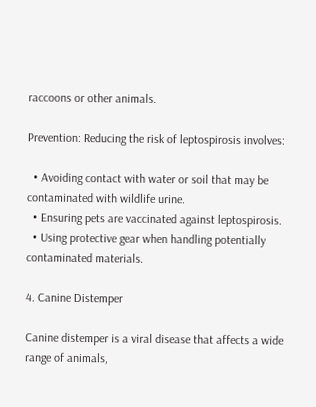raccoons or other animals.

Prevention: Reducing the risk of leptospirosis involves:

  • Avoiding contact with water or soil that may be contaminated with wildlife urine.
  • Ensuring pets are vaccinated against leptospirosis.
  • Using protective gear when handling potentially contaminated materials.

4. Canine Distemper

Canine distemper is a viral disease that affects a wide range of animals,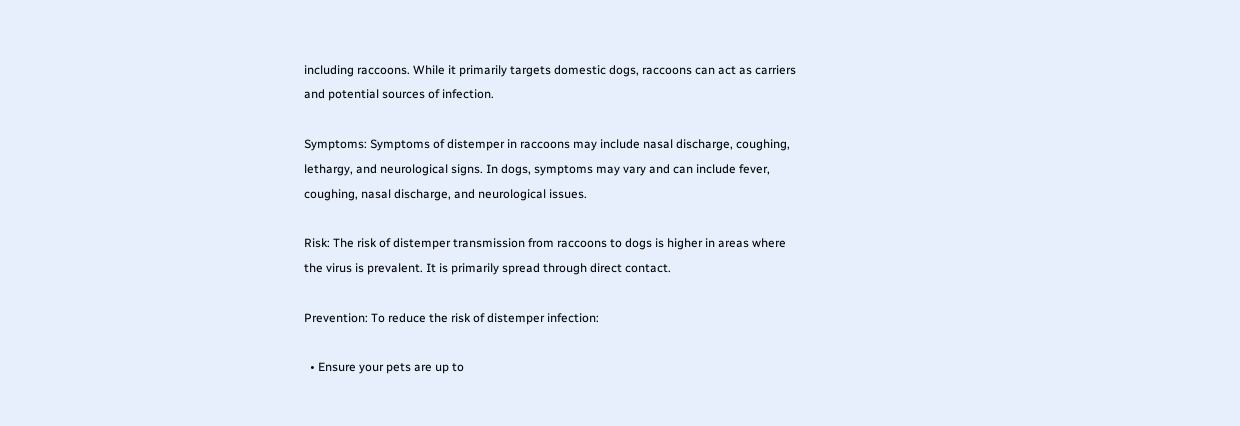including raccoons. While it primarily targets domestic dogs, raccoons can act as carriers and potential sources of infection.

Symptoms: Symptoms of distemper in raccoons may include nasal discharge, coughing, lethargy, and neurological signs. In dogs, symptoms may vary and can include fever, coughing, nasal discharge, and neurological issues.

Risk: The risk of distemper transmission from raccoons to dogs is higher in areas where the virus is prevalent. It is primarily spread through direct contact.

Prevention: To reduce the risk of distemper infection:

  • Ensure your pets are up to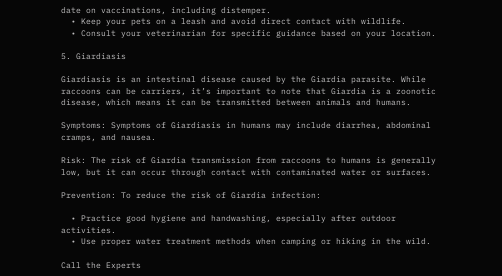date on vaccinations, including distemper.
  • Keep your pets on a leash and avoid direct contact with wildlife.
  • Consult your veterinarian for specific guidance based on your location.

5. Giardiasis

Giardiasis is an intestinal disease caused by the Giardia parasite. While raccoons can be carriers, it’s important to note that Giardia is a zoonotic disease, which means it can be transmitted between animals and humans.

Symptoms: Symptoms of Giardiasis in humans may include diarrhea, abdominal cramps, and nausea.

Risk: The risk of Giardia transmission from raccoons to humans is generally low, but it can occur through contact with contaminated water or surfaces.

Prevention: To reduce the risk of Giardia infection:

  • Practice good hygiene and handwashing, especially after outdoor activities.
  • Use proper water treatment methods when camping or hiking in the wild.

Call the Experts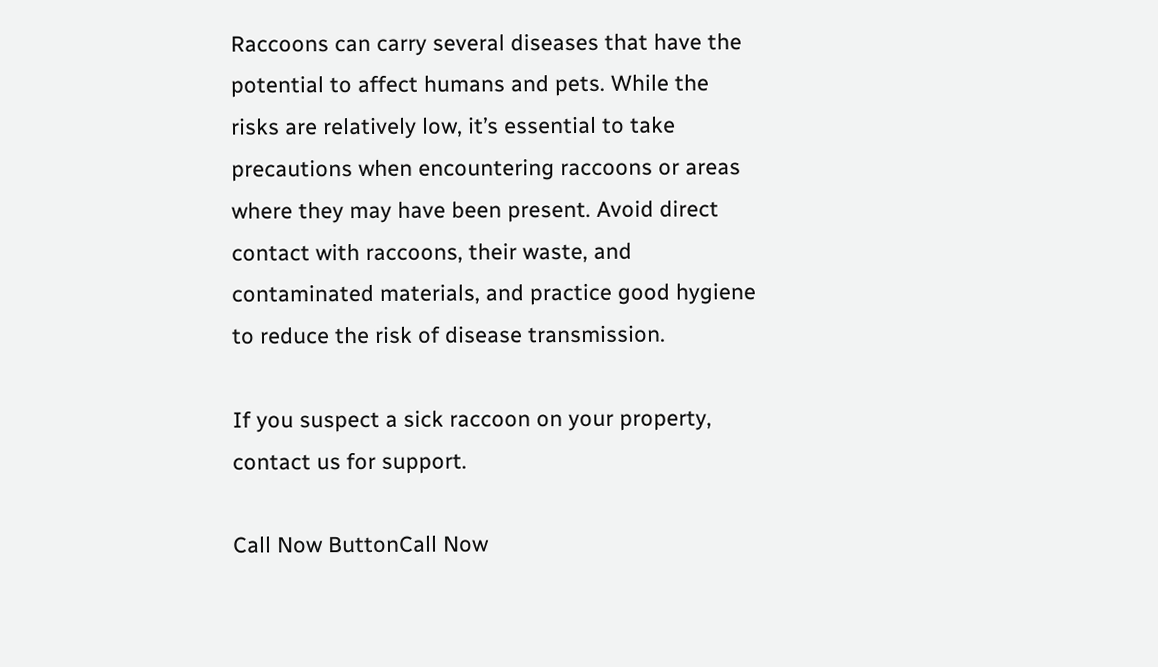Raccoons can carry several diseases that have the potential to affect humans and pets. While the risks are relatively low, it’s essential to take precautions when encountering raccoons or areas where they may have been present. Avoid direct contact with raccoons, their waste, and contaminated materials, and practice good hygiene to reduce the risk of disease transmission.

If you suspect a sick raccoon on your property, contact us for support.

Call Now ButtonCall Now